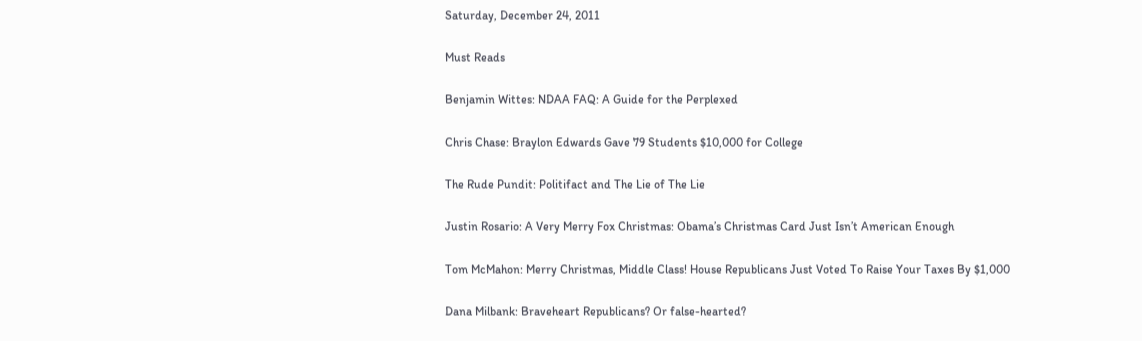Saturday, December 24, 2011

Must Reads

Benjamin Wittes: NDAA FAQ: A Guide for the Perplexed

Chris Chase: Braylon Edwards Gave 79 Students $10,000 for College

The Rude Pundit: Politifact and The Lie of The Lie

Justin Rosario: A Very Merry Fox Christmas: Obama’s Christmas Card Just Isn’t American Enough

Tom McMahon: Merry Christmas, Middle Class! House Republicans Just Voted To Raise Your Taxes By $1,000

Dana Milbank: Braveheart Republicans? Or false-hearted?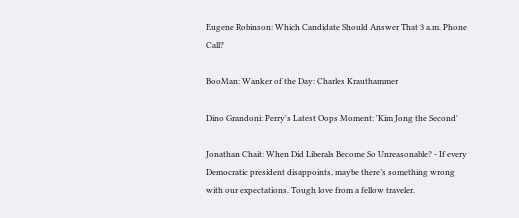Eugene Robinson: Which Candidate Should Answer That 3 a.m. Phone Call?

BooMan: Wanker of the Day: Charles Krauthammer

Dino Grandoni: Perry's Latest Oops Moment: 'Kim Jong the Second'

Jonathan Chait: When Did Liberals Become So Unreasonable? - If every Democratic president disappoints, maybe there’s something wrong with our expectations. Tough love from a fellow traveler.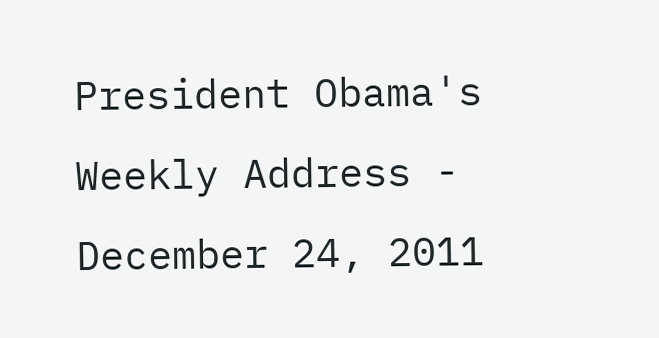President Obama's Weekly Address - December 24, 2011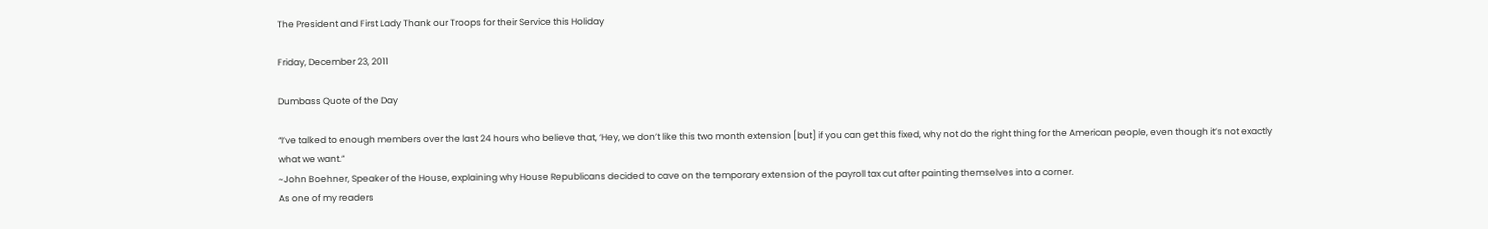The President and First Lady Thank our Troops for their Service this Holiday

Friday, December 23, 2011

Dumbass Quote of the Day

“I’ve talked to enough members over the last 24 hours who believe that, ‘Hey, we don’t like this two month extension [but] if you can get this fixed, why not do the right thing for the American people, even though it’s not exactly what we want.”
~John Boehner, Speaker of the House, explaining why House Republicans decided to cave on the temporary extension of the payroll tax cut after painting themselves into a corner.
As one of my readers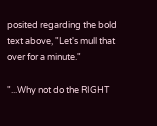posited regarding the bold text above, "Let's mull that over for a minute."

"...Why not do the RIGHT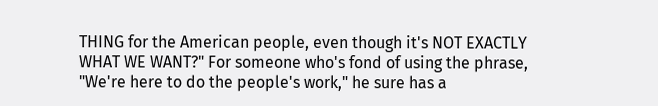THING for the American people, even though it's NOT EXACTLY WHAT WE WANT?" For someone who's fond of using the phrase, "We're here to do the people's work," he sure has a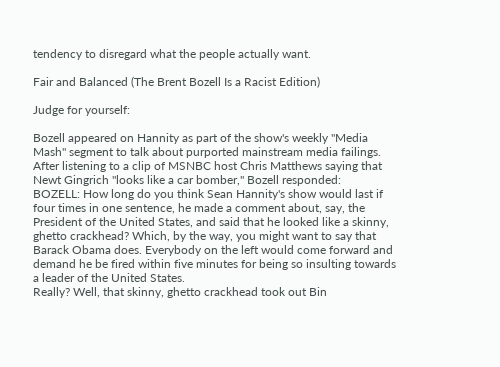tendency to disregard what the people actually want.

Fair and Balanced (The Brent Bozell Is a Racist Edition)

Judge for yourself:

Bozell appeared on Hannity as part of the show's weekly "Media Mash" segment to talk about purported mainstream media failings. After listening to a clip of MSNBC host Chris Matthews saying that Newt Gingrich "looks like a car bomber," Bozell responded:
BOZELL: How long do you think Sean Hannity's show would last if four times in one sentence, he made a comment about, say, the President of the United States, and said that he looked like a skinny, ghetto crackhead? Which, by the way, you might want to say that Barack Obama does. Everybody on the left would come forward and demand he be fired within five minutes for being so insulting towards a leader of the United States.
Really? Well, that skinny, ghetto crackhead took out Bin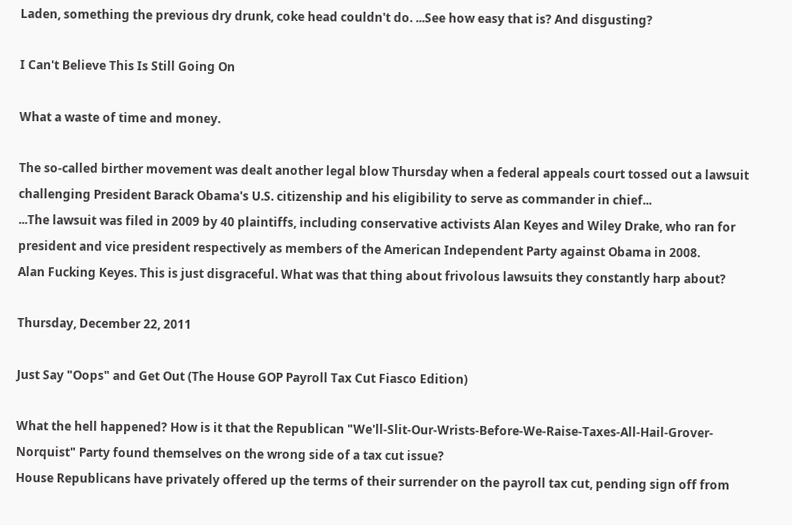Laden, something the previous dry drunk, coke head couldn't do. ...See how easy that is? And disgusting?

I Can't Believe This Is Still Going On

What a waste of time and money.

The so-called birther movement was dealt another legal blow Thursday when a federal appeals court tossed out a lawsuit challenging President Barack Obama's U.S. citizenship and his eligibility to serve as commander in chief...
...The lawsuit was filed in 2009 by 40 plaintiffs, including conservative activists Alan Keyes and Wiley Drake, who ran for president and vice president respectively as members of the American Independent Party against Obama in 2008.
Alan Fucking Keyes. This is just disgraceful. What was that thing about frivolous lawsuits they constantly harp about?

Thursday, December 22, 2011

Just Say "Oops" and Get Out (The House GOP Payroll Tax Cut Fiasco Edition)

What the hell happened? How is it that the Republican "We'll-Slit-Our-Wrists-Before-We-Raise-Taxes-All-Hail-Grover-Norquist" Party found themselves on the wrong side of a tax cut issue?
House Republicans have privately offered up the terms of their surrender on the payroll tax cut, pending sign off from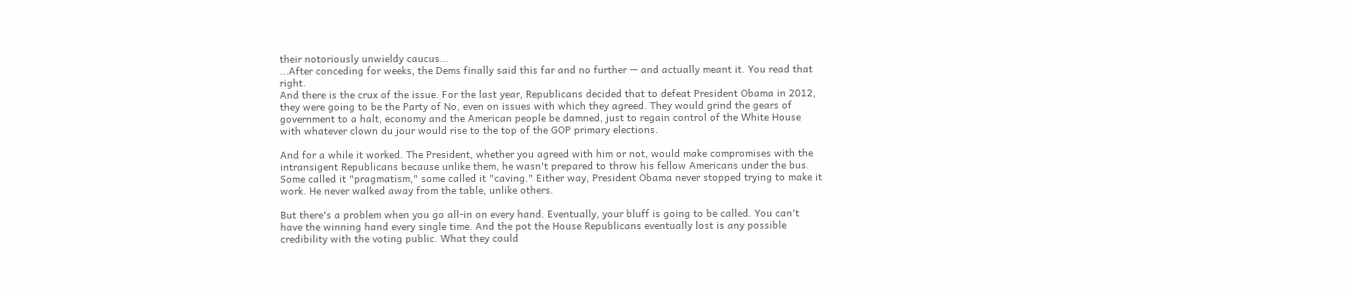their notoriously unwieldy caucus...
...After conceding for weeks, the Dems finally said this far and no further — and actually meant it. You read that right.
And there is the crux of the issue. For the last year, Republicans decided that to defeat President Obama in 2012, they were going to be the Party of No, even on issues with which they agreed. They would grind the gears of government to a halt, economy and the American people be damned, just to regain control of the White House with whatever clown du jour would rise to the top of the GOP primary elections.

And for a while it worked. The President, whether you agreed with him or not, would make compromises with the intransigent Republicans because unlike them, he wasn't prepared to throw his fellow Americans under the bus. Some called it "pragmatism," some called it "caving." Either way, President Obama never stopped trying to make it work. He never walked away from the table, unlike others.

But there's a problem when you go all-in on every hand. Eventually, your bluff is going to be called. You can't have the winning hand every single time. And the pot the House Republicans eventually lost is any possible credibility with the voting public. What they could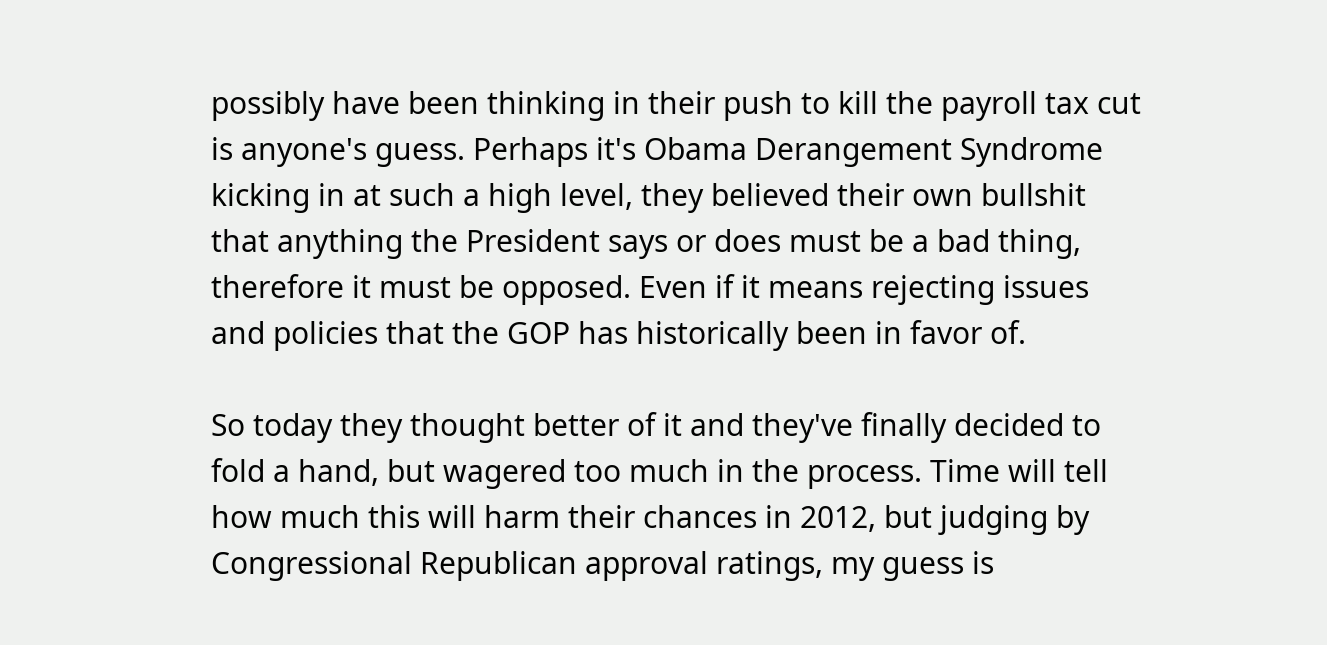possibly have been thinking in their push to kill the payroll tax cut is anyone's guess. Perhaps it's Obama Derangement Syndrome kicking in at such a high level, they believed their own bullshit that anything the President says or does must be a bad thing, therefore it must be opposed. Even if it means rejecting issues and policies that the GOP has historically been in favor of.

So today they thought better of it and they've finally decided to fold a hand, but wagered too much in the process. Time will tell how much this will harm their chances in 2012, but judging by Congressional Republican approval ratings, my guess is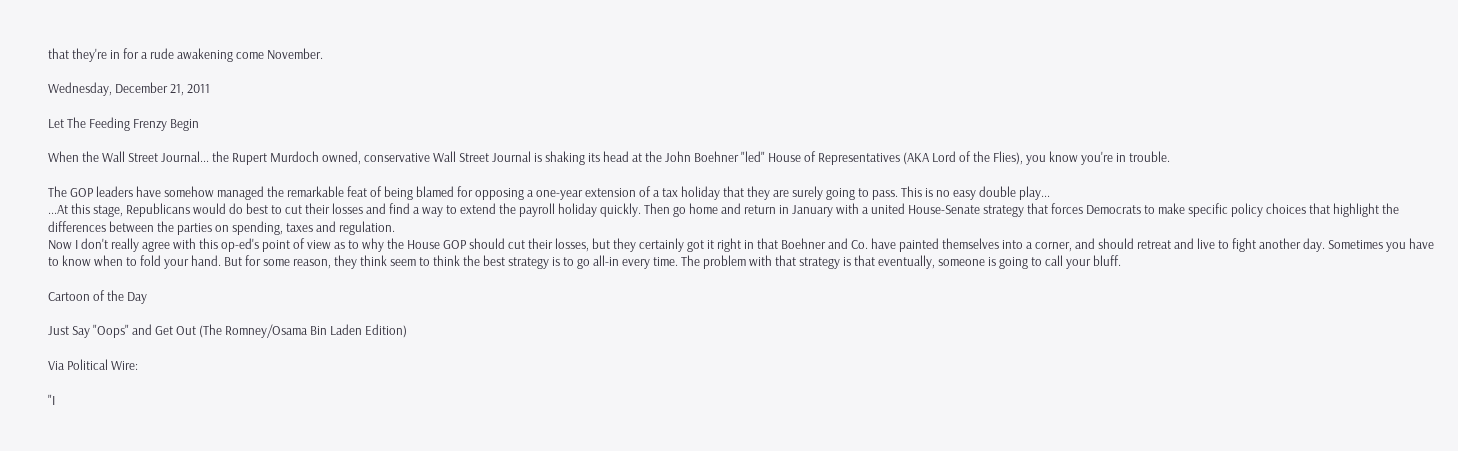that they're in for a rude awakening come November.

Wednesday, December 21, 2011

Let The Feeding Frenzy Begin

When the Wall Street Journal... the Rupert Murdoch owned, conservative Wall Street Journal is shaking its head at the John Boehner "led" House of Representatives (AKA Lord of the Flies), you know you're in trouble.

The GOP leaders have somehow managed the remarkable feat of being blamed for opposing a one-year extension of a tax holiday that they are surely going to pass. This is no easy double play...
...At this stage, Republicans would do best to cut their losses and find a way to extend the payroll holiday quickly. Then go home and return in January with a united House-Senate strategy that forces Democrats to make specific policy choices that highlight the differences between the parties on spending, taxes and regulation.
Now I don't really agree with this op-ed's point of view as to why the House GOP should cut their losses, but they certainly got it right in that Boehner and Co. have painted themselves into a corner, and should retreat and live to fight another day. Sometimes you have to know when to fold your hand. But for some reason, they think seem to think the best strategy is to go all-in every time. The problem with that strategy is that eventually, someone is going to call your bluff.

Cartoon of the Day

Just Say "Oops" and Get Out (The Romney/Osama Bin Laden Edition)

Via Political Wire:

"I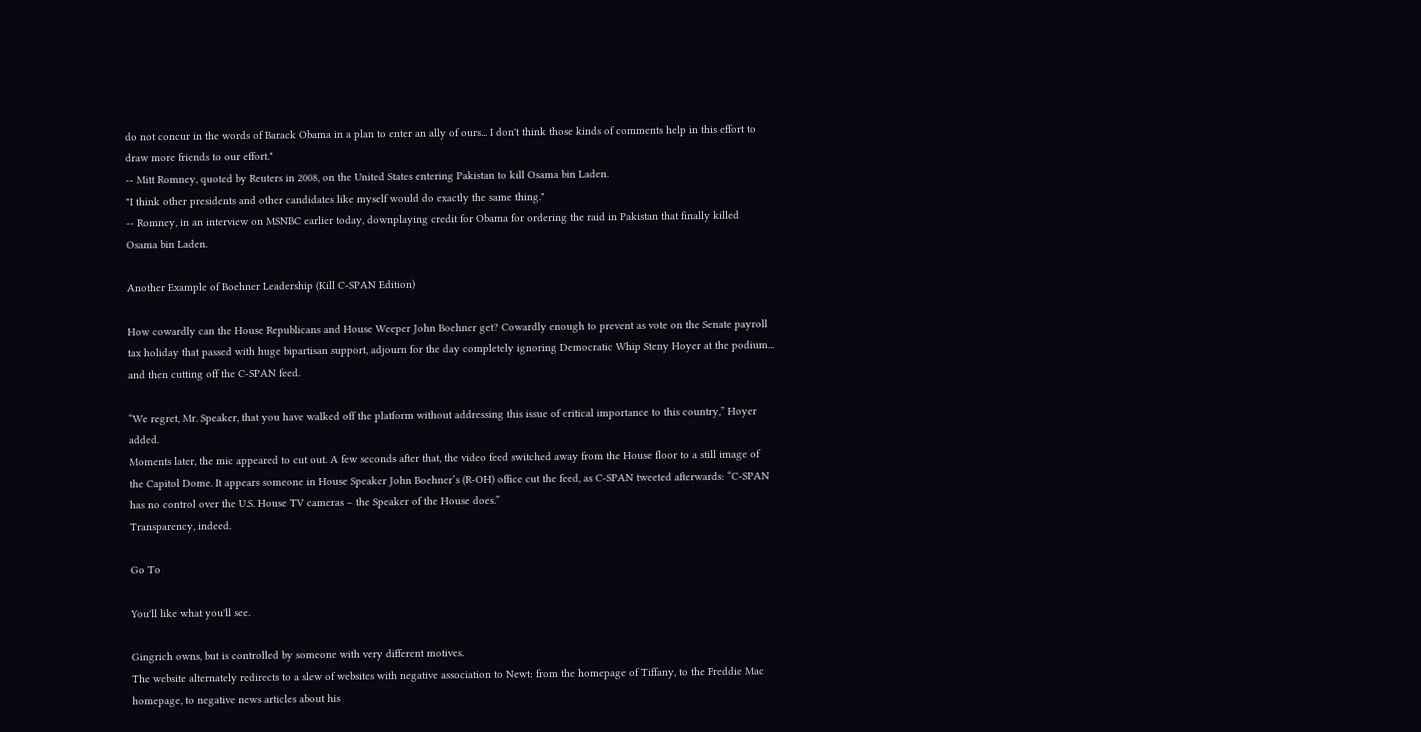do not concur in the words of Barack Obama in a plan to enter an ally of ours... I don't think those kinds of comments help in this effort to draw more friends to our effort."
-- Mitt Romney, quoted by Reuters in 2008, on the United States entering Pakistan to kill Osama bin Laden.
"I think other presidents and other candidates like myself would do exactly the same thing."
-- Romney, in an interview on MSNBC earlier today, downplaying credit for Obama for ordering the raid in Pakistan that finally killed Osama bin Laden.

Another Example of Boehner Leadership (Kill C-SPAN Edition)

How cowardly can the House Republicans and House Weeper John Boehner get? Cowardly enough to prevent as vote on the Senate payroll tax holiday that passed with huge bipartisan support, adjourn for the day completely ignoring Democratic Whip Steny Hoyer at the podium... and then cutting off the C-SPAN feed.

“We regret, Mr. Speaker, that you have walked off the platform without addressing this issue of critical importance to this country,” Hoyer added.
Moments later, the mic appeared to cut out. A few seconds after that, the video feed switched away from the House floor to a still image of the Capitol Dome. It appears someone in House Speaker John Boehner’s (R-OH) office cut the feed, as C-SPAN tweeted afterwards: “C-SPAN has no control over the U.S. House TV cameras – the Speaker of the House does.”
Transparency, indeed.

Go To

You'll like what you'll see.

Gingrich owns, but is controlled by someone with very different motives.
The website alternately redirects to a slew of websites with negative association to Newt: from the homepage of Tiffany, to the Freddie Mac homepage, to negative news articles about his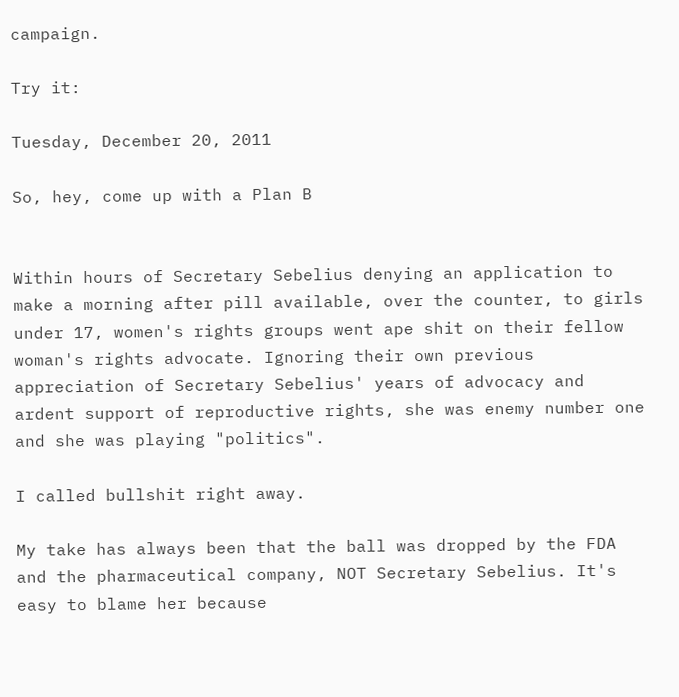campaign.

Try it:

Tuesday, December 20, 2011

So, hey, come up with a Plan B


Within hours of Secretary Sebelius denying an application to make a morning after pill available, over the counter, to girls under 17, women's rights groups went ape shit on their fellow woman's rights advocate. Ignoring their own previous appreciation of Secretary Sebelius' years of advocacy and ardent support of reproductive rights, she was enemy number one and she was playing "politics".

I called bullshit right away.

My take has always been that the ball was dropped by the FDA and the pharmaceutical company, NOT Secretary Sebelius. It's easy to blame her because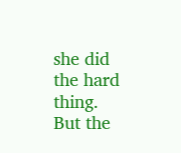she did the hard thing. But the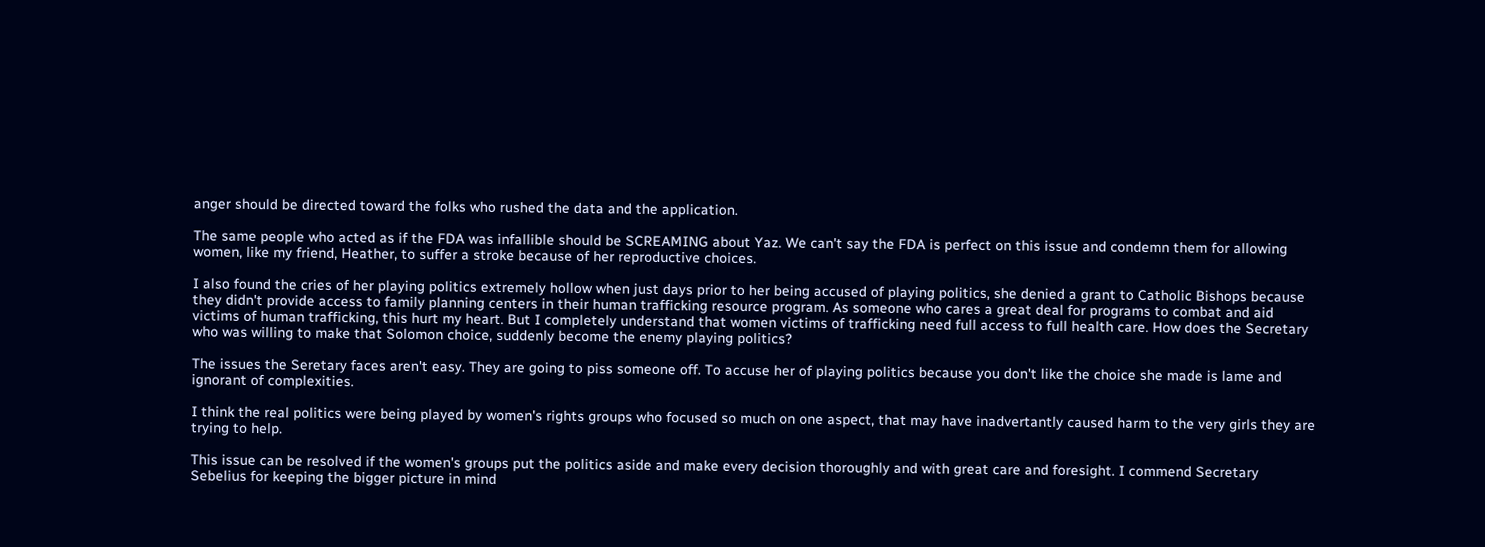anger should be directed toward the folks who rushed the data and the application.

The same people who acted as if the FDA was infallible should be SCREAMING about Yaz. We can't say the FDA is perfect on this issue and condemn them for allowing women, like my friend, Heather, to suffer a stroke because of her reproductive choices.

I also found the cries of her playing politics extremely hollow when just days prior to her being accused of playing politics, she denied a grant to Catholic Bishops because they didn't provide access to family planning centers in their human trafficking resource program. As someone who cares a great deal for programs to combat and aid victims of human trafficking, this hurt my heart. But I completely understand that women victims of trafficking need full access to full health care. How does the Secretary who was willing to make that Solomon choice, suddenly become the enemy playing politics?

The issues the Seretary faces aren't easy. They are going to piss someone off. To accuse her of playing politics because you don't like the choice she made is lame and ignorant of complexities.

I think the real politics were being played by women's rights groups who focused so much on one aspect, that may have inadvertantly caused harm to the very girls they are trying to help.

This issue can be resolved if the women's groups put the politics aside and make every decision thoroughly and with great care and foresight. I commend Secretary Sebelius for keeping the bigger picture in mind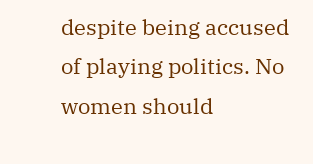despite being accused of playing politics. No women should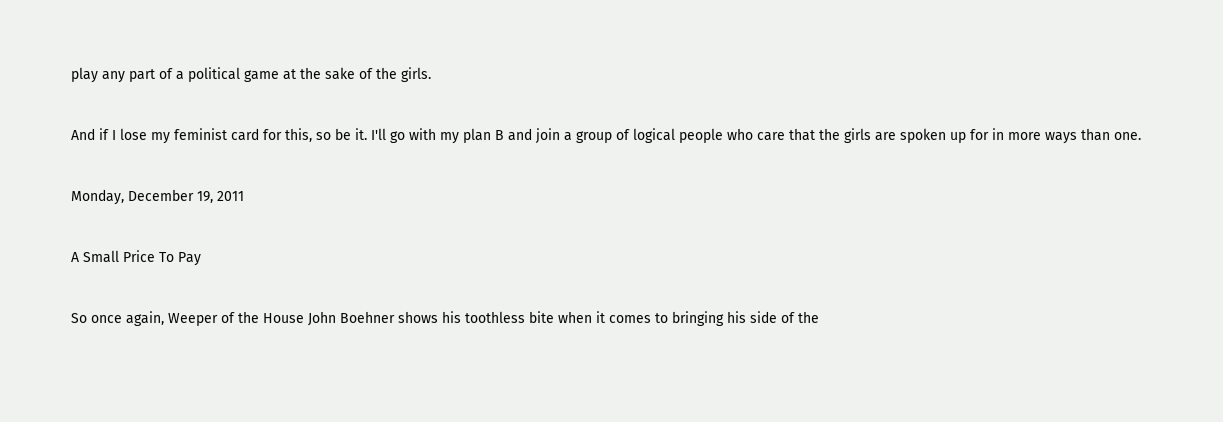play any part of a political game at the sake of the girls.

And if I lose my feminist card for this, so be it. I'll go with my plan B and join a group of logical people who care that the girls are spoken up for in more ways than one.

Monday, December 19, 2011

A Small Price To Pay

So once again, Weeper of the House John Boehner shows his toothless bite when it comes to bringing his side of the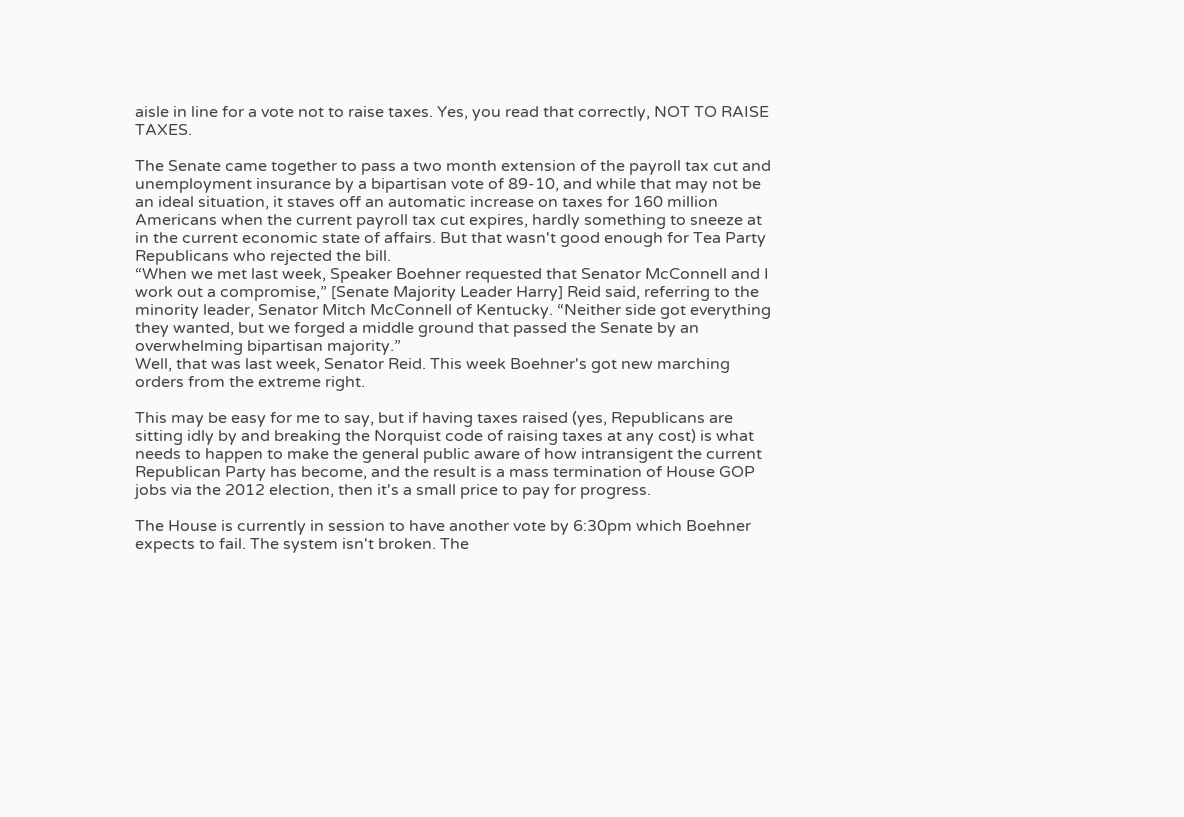aisle in line for a vote not to raise taxes. Yes, you read that correctly, NOT TO RAISE TAXES.

The Senate came together to pass a two month extension of the payroll tax cut and unemployment insurance by a bipartisan vote of 89-10, and while that may not be an ideal situation, it staves off an automatic increase on taxes for 160 million Americans when the current payroll tax cut expires, hardly something to sneeze at in the current economic state of affairs. But that wasn't good enough for Tea Party Republicans who rejected the bill.
“When we met last week, Speaker Boehner requested that Senator McConnell and I work out a compromise,” [Senate Majority Leader Harry] Reid said, referring to the minority leader, Senator Mitch McConnell of Kentucky. “Neither side got everything they wanted, but we forged a middle ground that passed the Senate by an overwhelming bipartisan majority.”
Well, that was last week, Senator Reid. This week Boehner's got new marching orders from the extreme right.

This may be easy for me to say, but if having taxes raised (yes, Republicans are sitting idly by and breaking the Norquist code of raising taxes at any cost) is what needs to happen to make the general public aware of how intransigent the current Republican Party has become, and the result is a mass termination of House GOP jobs via the 2012 election, then it's a small price to pay for progress.

The House is currently in session to have another vote by 6:30pm which Boehner expects to fail. The system isn't broken. The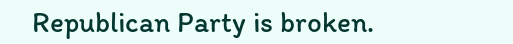Republican Party is broken.